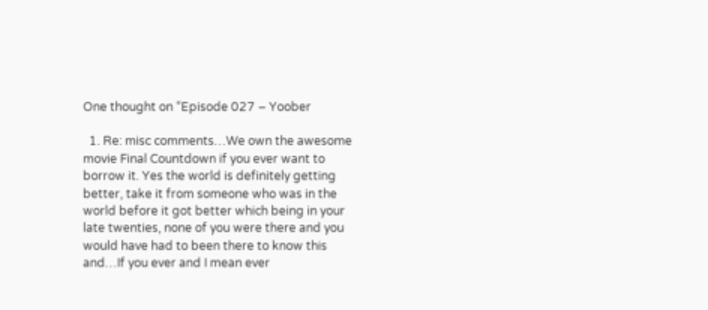One thought on “Episode 027 – Yoober

  1. Re: misc comments…We own the awesome movie Final Countdown if you ever want to borrow it. Yes the world is definitely getting better, take it from someone who was in the world before it got better which being in your late twenties, none of you were there and you would have had to been there to know this and…If you ever and I mean ever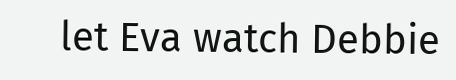let Eva watch Debbie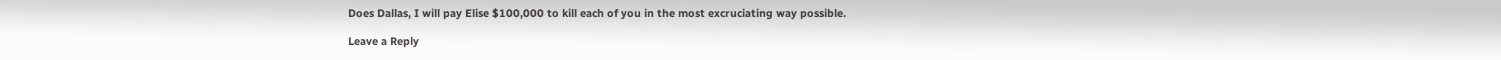Does Dallas, I will pay Elise $100,000 to kill each of you in the most excruciating way possible.

Leave a Reply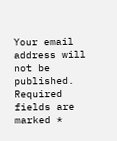Your email address will not be published. Required fields are marked *